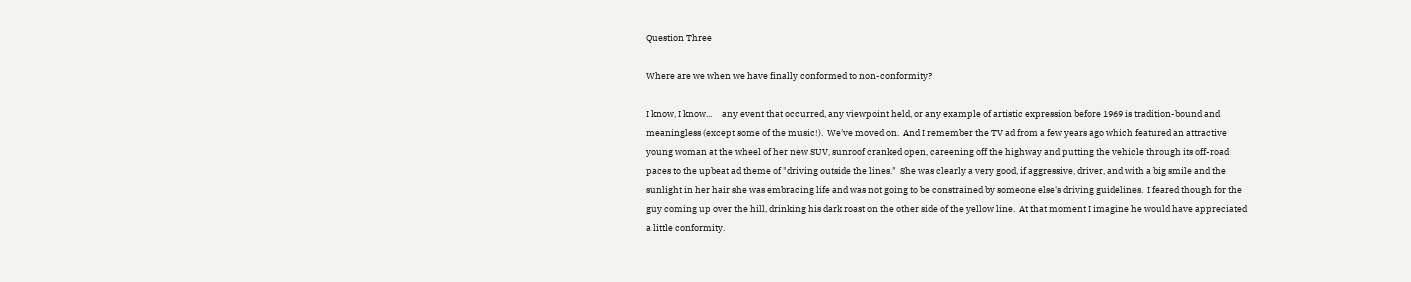Question Three

Where are we when we have finally conformed to non-conformity?

I know, I know...     any event that occurred, any viewpoint held, or any example of artistic expression before 1969 is tradition-bound and meaningless (except some of the music!).  We've moved on.  And I remember the TV ad from a few years ago which featured an attractive young woman at the wheel of her new SUV, sunroof cranked open, careening off the highway and putting the vehicle through its off-road paces to the upbeat ad theme of "driving outside the lines."  She was clearly a very good, if aggressive, driver, and with a big smile and the sunlight in her hair she was embracing life and was not going to be constrained by someone else's driving guidelines.  I feared though for the guy coming up over the hill, drinking his dark roast on the other side of the yellow line.  At that moment I imagine he would have appreciated a little conformity.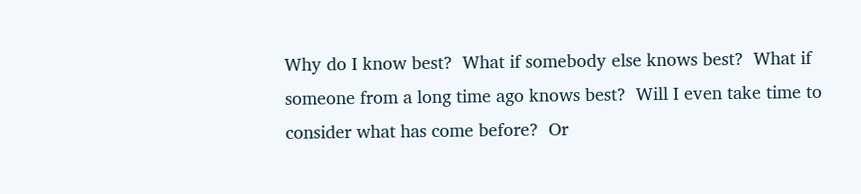Why do I know best?  What if somebody else knows best?  What if someone from a long time ago knows best?  Will I even take time to consider what has come before?  Or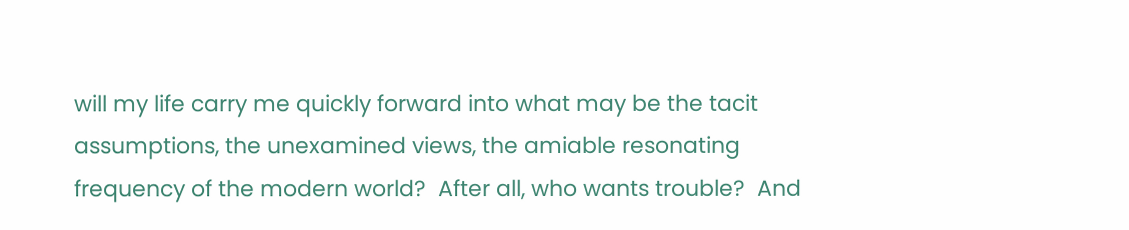will my life carry me quickly forward into what may be the tacit assumptions, the unexamined views, the amiable resonating frequency of the modern world?  After all, who wants trouble?  And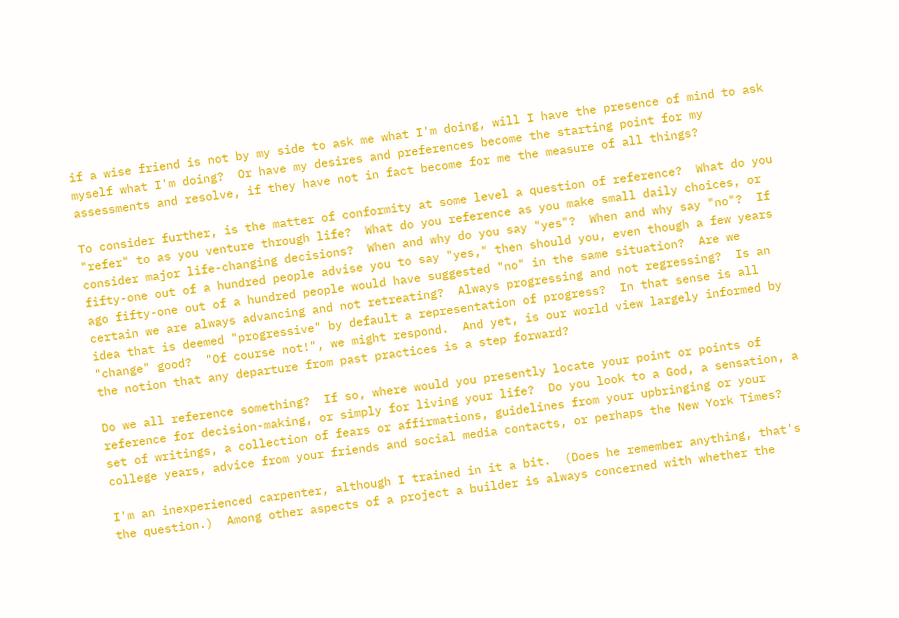if a wise friend is not by my side to ask me what I'm doing, will I have the presence of mind to ask myself what I'm doing?  Or have my desires and preferences become the starting point for my assessments and resolve, if they have not in fact become for me the measure of all things?

To consider further, is the matter of conformity at some level a question of reference?  What do you "refer" to as you venture through life?  What do you reference as you make small daily choices, or consider major life-changing decisions?  When and why do you say "yes"?  When and why say "no"?  If fifty-one out of a hundred people advise you to say "yes," then should you, even though a few years ago fifty-one out of a hundred people would have suggested "no" in the same situation?  Are we certain we are always advancing and not retreating?  Always progressing and not regressing?  Is an idea that is deemed "progressive" by default a representation of progress?  In that sense is all "change" good?  "Of course not!", we might respond.  And yet, is our world view largely informed by the notion that any departure from past practices is a step forward?

Do we all reference something?  If so, where would you presently locate your point or points of reference for decision-making, or simply for living your life?  Do you look to a God, a sensation, a set of writings, a collection of fears or affirmations, guidelines from your upbringing or your college years, advice from your friends and social media contacts, or perhaps the New York Times?

I'm an inexperienced carpenter, although I trained in it a bit.  (Does he remember anything, that's the question.)  Among other aspects of a project a builder is always concerned with whether the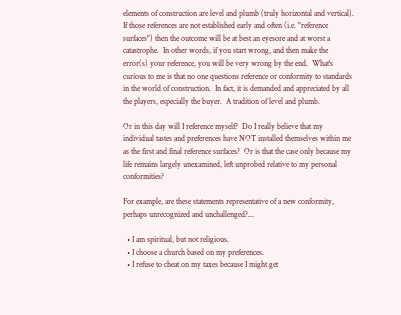elements of construction are level and plumb (truly horizontal and vertical).  If those references are not established early and often (i.e. "reference surfaces") then the outcome will be at best an eyesore and at worst a catastrophe.  In other words, if you start wrong, and then make the error(s) your reference, you will be very wrong by the end.  What's curious to me is that no one questions reference or conformity to standards in the world of construction.  In fact, it is demanded and appreciated by all the players, especially the buyer.  A tradition of level and plumb.

Or in this day will I reference myself?  Do I really believe that my individual tastes and preferences have NOT installed themselves within me as the first and final reference surfaces?  Or is that the case only because my life remains largely unexamined, left unprobed relative to my personal conformities?

For example, are these statements representative of a new conformity, perhaps unrecognized and unchallenged?...

  • I am spiritual, but not religious.
  • I choose a church based on my preferences.
  • I refuse to cheat on my taxes because I might get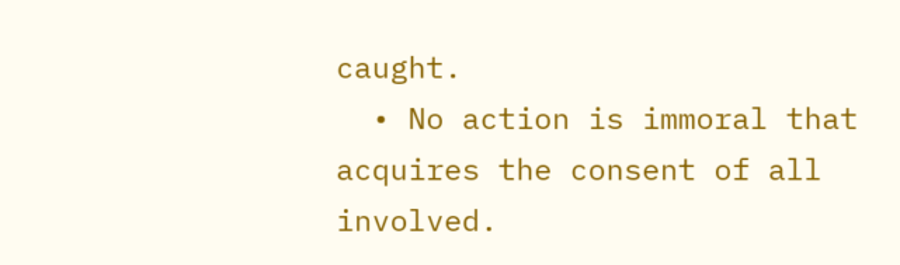caught.
  • No action is immoral that acquires the consent of all involved.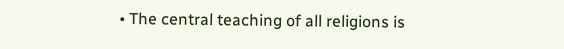• The central teaching of all religions is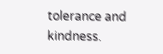tolerance and kindness.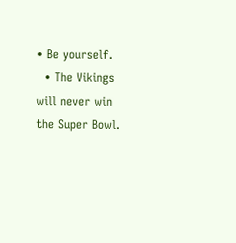• Be yourself.
  • The Vikings will never win the Super Bowl.